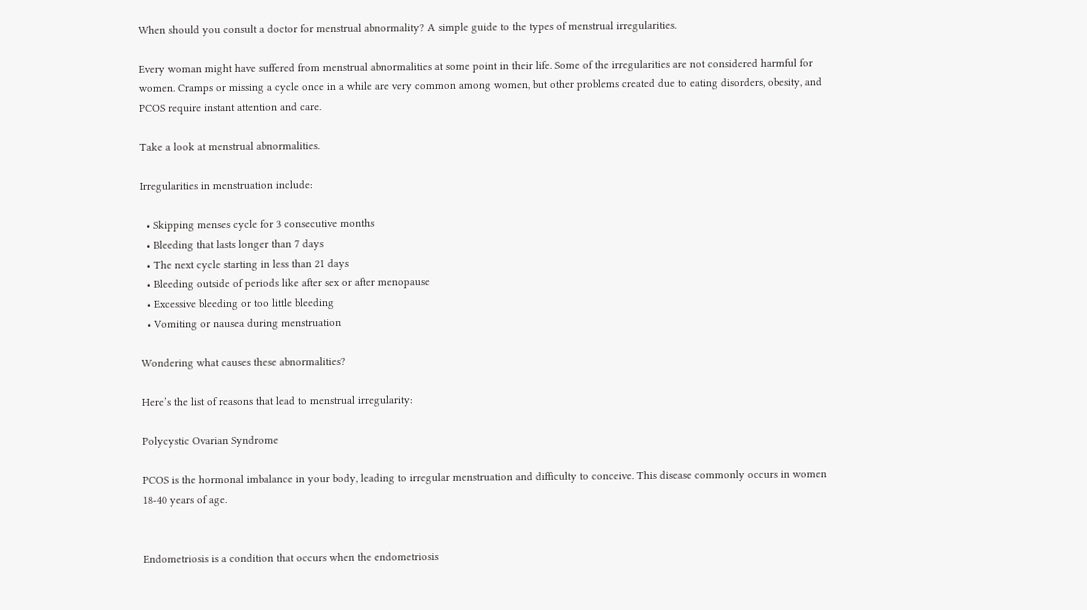When should you consult a doctor for menstrual abnormality? A simple guide to the types of menstrual irregularities.

Every woman might have suffered from menstrual abnormalities at some point in their life. Some of the irregularities are not considered harmful for women. Cramps or missing a cycle once in a while are very common among women, but other problems created due to eating disorders, obesity, and PCOS require instant attention and care.

Take a look at menstrual abnormalities.

Irregularities in menstruation include:

  • Skipping menses cycle for 3 consecutive months
  • Bleeding that lasts longer than 7 days
  • The next cycle starting in less than 21 days
  • Bleeding outside of periods like after sex or after menopause
  • Excessive bleeding or too little bleeding
  • Vomiting or nausea during menstruation

Wondering what causes these abnormalities?

Here’s the list of reasons that lead to menstrual irregularity:

Polycystic Ovarian Syndrome

PCOS is the hormonal imbalance in your body, leading to irregular menstruation and difficulty to conceive. This disease commonly occurs in women 18-40 years of age.


Endometriosis is a condition that occurs when the endometriosis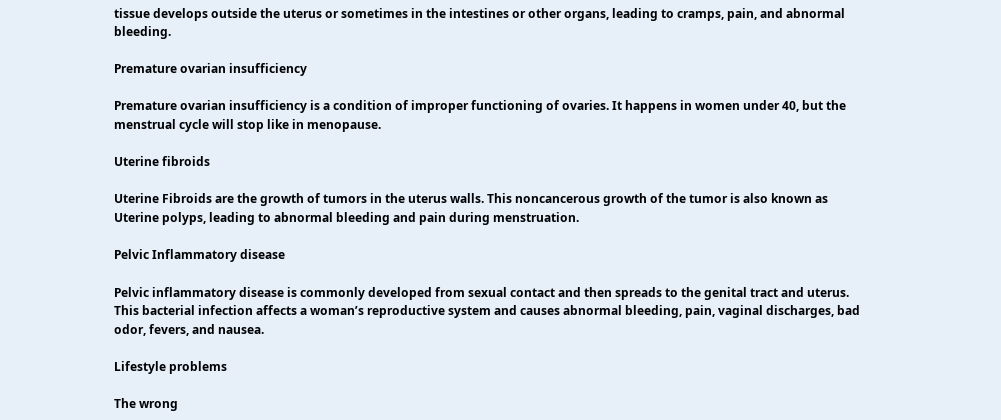tissue develops outside the uterus or sometimes in the intestines or other organs, leading to cramps, pain, and abnormal bleeding.

Premature ovarian insufficiency

Premature ovarian insufficiency is a condition of improper functioning of ovaries. It happens in women under 40, but the menstrual cycle will stop like in menopause.

Uterine fibroids

Uterine Fibroids are the growth of tumors in the uterus walls. This noncancerous growth of the tumor is also known as Uterine polyps, leading to abnormal bleeding and pain during menstruation.

Pelvic Inflammatory disease

Pelvic inflammatory disease is commonly developed from sexual contact and then spreads to the genital tract and uterus. This bacterial infection affects a woman’s reproductive system and causes abnormal bleeding, pain, vaginal discharges, bad odor, fevers, and nausea.

Lifestyle problems

The wrong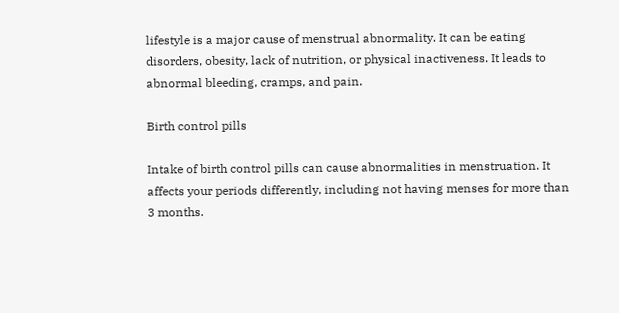lifestyle is a major cause of menstrual abnormality. It can be eating disorders, obesity, lack of nutrition, or physical inactiveness. It leads to abnormal bleeding, cramps, and pain.

Birth control pills

Intake of birth control pills can cause abnormalities in menstruation. It affects your periods differently, including not having menses for more than 3 months.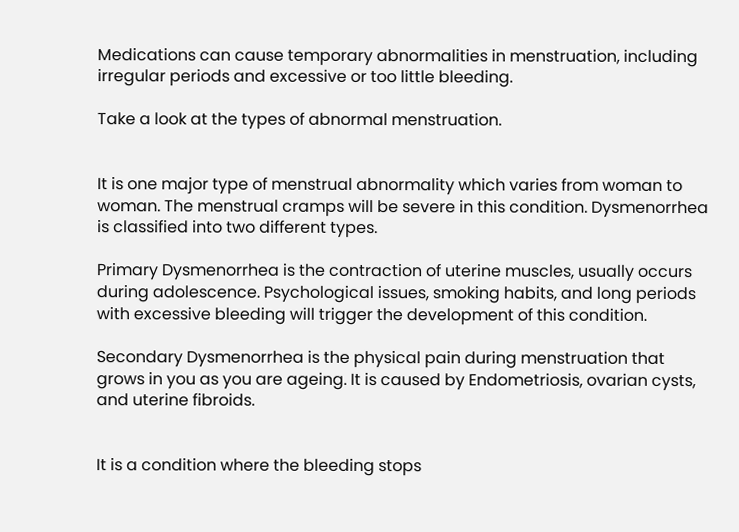Medications can cause temporary abnormalities in menstruation, including irregular periods and excessive or too little bleeding.

Take a look at the types of abnormal menstruation.


It is one major type of menstrual abnormality which varies from woman to woman. The menstrual cramps will be severe in this condition. Dysmenorrhea is classified into two different types.

Primary Dysmenorrhea is the contraction of uterine muscles, usually occurs during adolescence. Psychological issues, smoking habits, and long periods with excessive bleeding will trigger the development of this condition.

Secondary Dysmenorrhea is the physical pain during menstruation that grows in you as you are ageing. It is caused by Endometriosis, ovarian cysts, and uterine fibroids.


It is a condition where the bleeding stops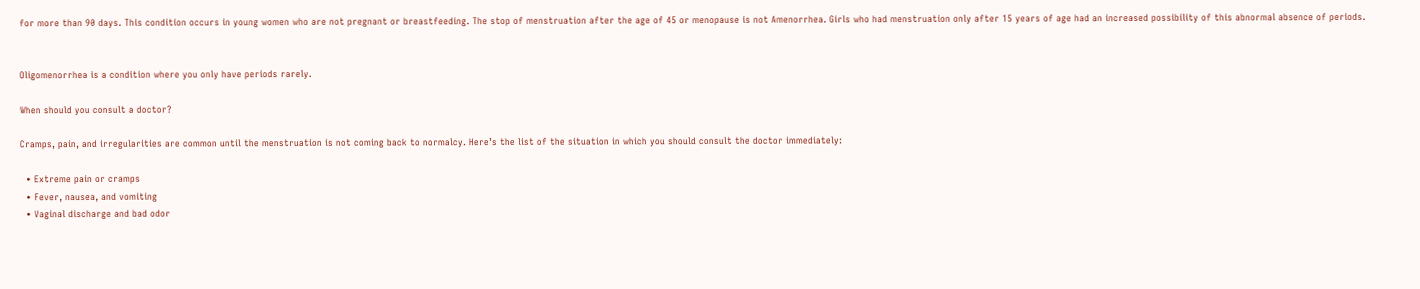for more than 90 days. This condition occurs in young women who are not pregnant or breastfeeding. The stop of menstruation after the age of 45 or menopause is not Amenorrhea. Girls who had menstruation only after 15 years of age had an increased possibility of this abnormal absence of periods.


Oligomenorrhea is a condition where you only have periods rarely.

When should you consult a doctor?

Cramps, pain, and irregularities are common until the menstruation is not coming back to normalcy. Here’s the list of the situation in which you should consult the doctor immediately:

  • Extreme pain or cramps
  • Fever, nausea, and vomiting
  • Vaginal discharge and bad odor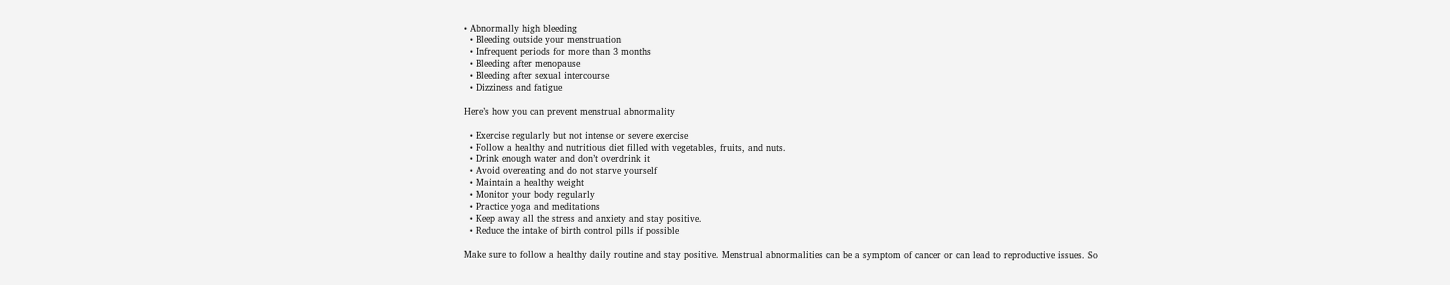• Abnormally high bleeding
  • Bleeding outside your menstruation
  • Infrequent periods for more than 3 months
  • Bleeding after menopause
  • Bleeding after sexual intercourse
  • Dizziness and fatigue

Here’s how you can prevent menstrual abnormality

  • Exercise regularly but not intense or severe exercise
  • Follow a healthy and nutritious diet filled with vegetables, fruits, and nuts.
  • Drink enough water and don’t overdrink it
  • Avoid overeating and do not starve yourself
  • Maintain a healthy weight
  • Monitor your body regularly
  • Practice yoga and meditations
  • Keep away all the stress and anxiety and stay positive.
  • Reduce the intake of birth control pills if possible

Make sure to follow a healthy daily routine and stay positive. Menstrual abnormalities can be a symptom of cancer or can lead to reproductive issues. So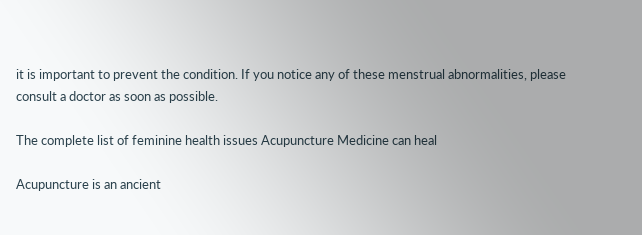it is important to prevent the condition. If you notice any of these menstrual abnormalities, please consult a doctor as soon as possible.

The complete list of feminine health issues Acupuncture Medicine can heal

Acupuncture is an ancient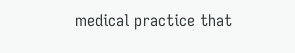medical practice that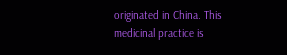originated in China. This medicinal practice is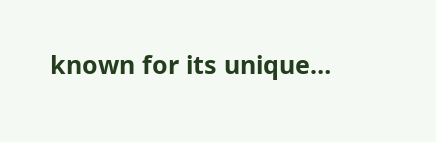known for its unique…